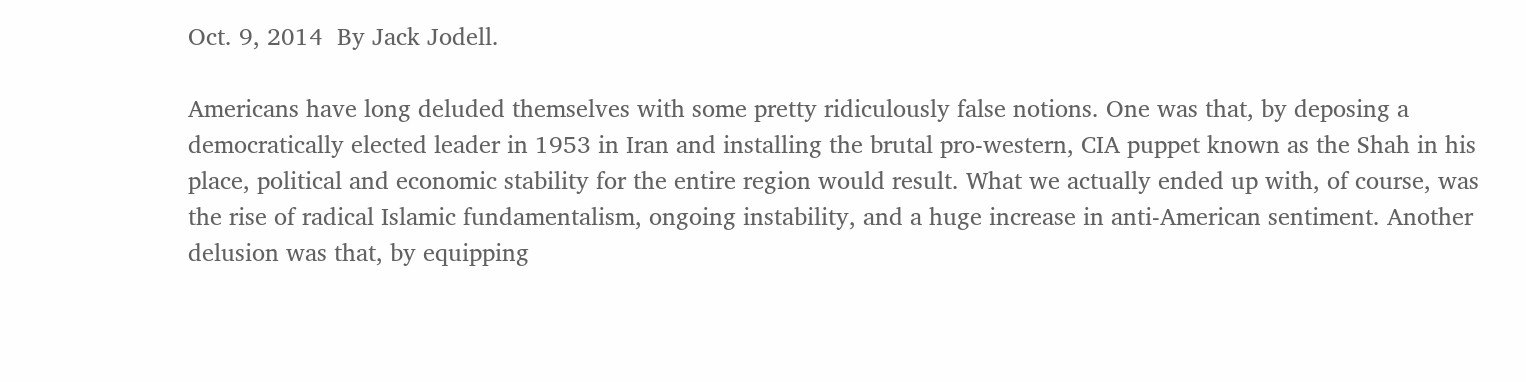Oct. 9, 2014  By Jack Jodell.

Americans have long deluded themselves with some pretty ridiculously false notions. One was that, by deposing a democratically elected leader in 1953 in Iran and installing the brutal pro-western, CIA puppet known as the Shah in his place, political and economic stability for the entire region would result. What we actually ended up with, of course, was the rise of radical Islamic fundamentalism, ongoing instability, and a huge increase in anti-American sentiment. Another delusion was that, by equipping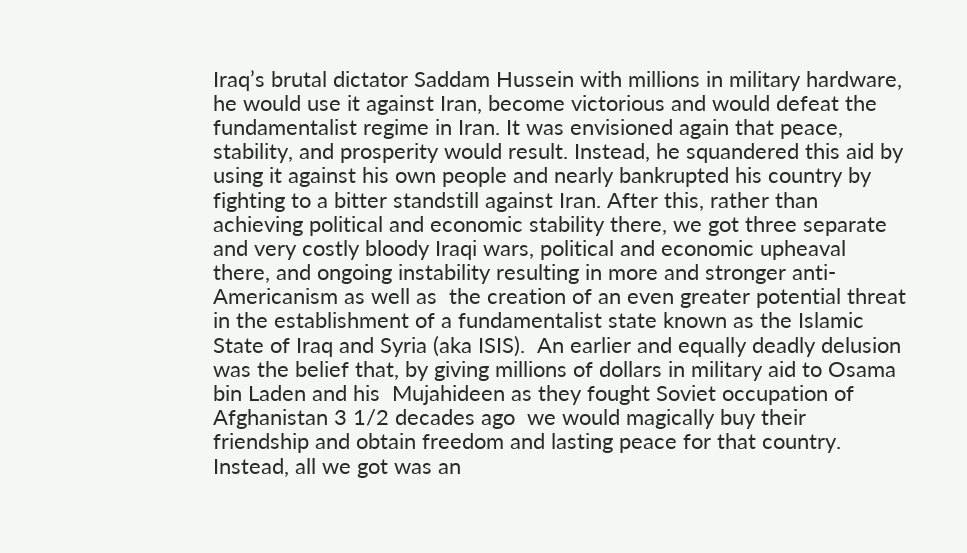Iraq’s brutal dictator Saddam Hussein with millions in military hardware, he would use it against Iran, become victorious and would defeat the fundamentalist regime in Iran. It was envisioned again that peace, stability, and prosperity would result. Instead, he squandered this aid by using it against his own people and nearly bankrupted his country by fighting to a bitter standstill against Iran. After this, rather than achieving political and economic stability there, we got three separate and very costly bloody Iraqi wars, political and economic upheaval there, and ongoing instability resulting in more and stronger anti-Americanism as well as  the creation of an even greater potential threat in the establishment of a fundamentalist state known as the Islamic State of Iraq and Syria (aka ISIS).  An earlier and equally deadly delusion was the belief that, by giving millions of dollars in military aid to Osama bin Laden and his  Mujahideen as they fought Soviet occupation of Afghanistan 3 1/2 decades ago  we would magically buy their friendship and obtain freedom and lasting peace for that country. Instead, all we got was an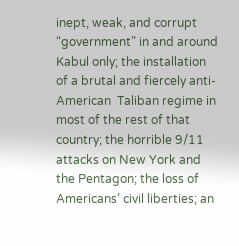inept, weak, and corrupt “government” in and around Kabul only; the installation of a brutal and fiercely anti-American  Taliban regime in most of the rest of that country; the horrible 9/11 attacks on New York and the Pentagon; the loss of Americans’ civil liberties; an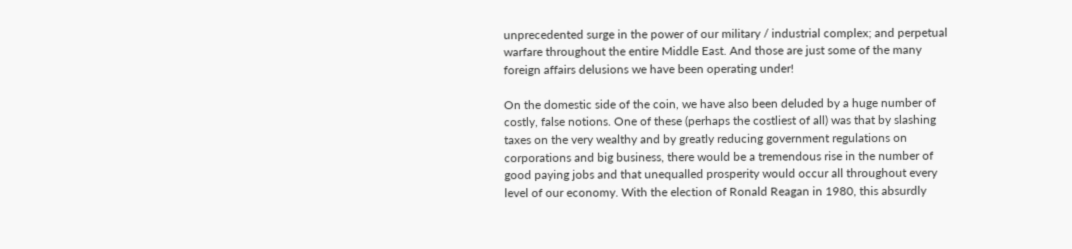unprecedented surge in the power of our military / industrial complex; and perpetual warfare throughout the entire Middle East. And those are just some of the many foreign affairs delusions we have been operating under!

On the domestic side of the coin, we have also been deluded by a huge number of costly, false notions. One of these (perhaps the costliest of all) was that by slashing taxes on the very wealthy and by greatly reducing government regulations on corporations and big business, there would be a tremendous rise in the number of good paying jobs and that unequalled prosperity would occur all throughout every level of our economy. With the election of Ronald Reagan in 1980, this absurdly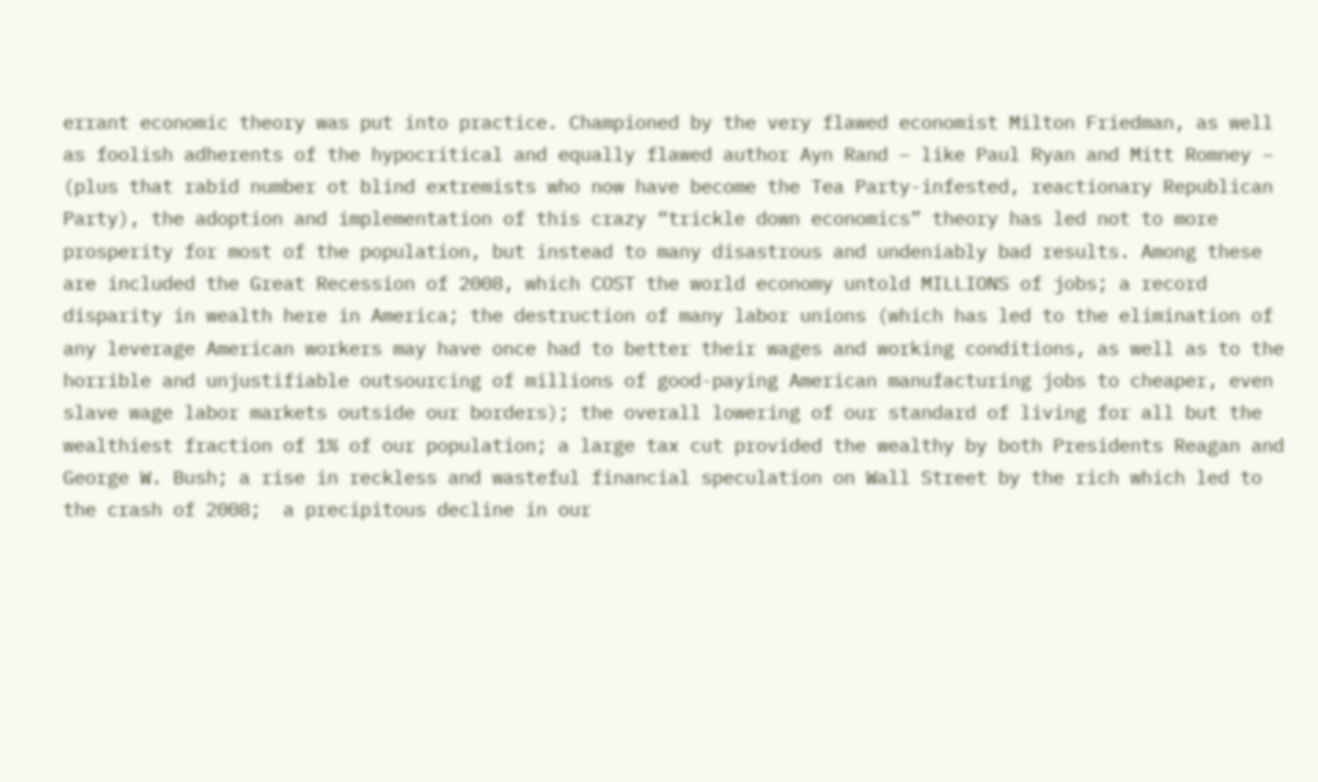errant economic theory was put into practice. Championed by the very flawed economist Milton Friedman, as well as foolish adherents of the hypocritical and equally flawed author Ayn Rand – like Paul Ryan and Mitt Romney – (plus that rabid number ot blind extremists who now have become the Tea Party-infested, reactionary Republican Party), the adoption and implementation of this crazy “trickle down economics” theory has led not to more prosperity for most of the population, but instead to many disastrous and undeniably bad results. Among these are included the Great Recession of 2008, which COST the world economy untold MILLIONS of jobs; a record disparity in wealth here in America; the destruction of many labor unions (which has led to the elimination of any leverage American workers may have once had to better their wages and working conditions, as well as to the horrible and unjustifiable outsourcing of millions of good-paying American manufacturing jobs to cheaper, even slave wage labor markets outside our borders); the overall lowering of our standard of living for all but the wealthiest fraction of 1% of our population; a large tax cut provided the wealthy by both Presidents Reagan and George W. Bush; a rise in reckless and wasteful financial speculation on Wall Street by the rich which led to the crash of 2008;  a precipitous decline in our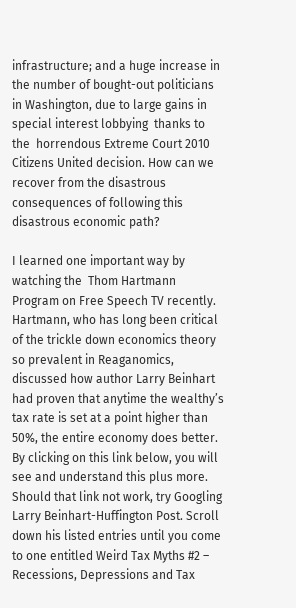infrastructure; and a huge increase in the number of bought-out politicians in Washington, due to large gains in special interest lobbying  thanks to the  horrendous Extreme Court 2010 Citizens United decision. How can we recover from the disastrous consequences of following this disastrous economic path?

I learned one important way by watching the  Thom Hartmann Program on Free Speech TV recently.  Hartmann, who has long been critical of the trickle down economics theory so prevalent in Reaganomics, discussed how author Larry Beinhart had proven that anytime the wealthy’s tax rate is set at a point higher than 50%, the entire economy does better. By clicking on this link below, you will see and understand this plus more.  Should that link not work, try Googling Larry Beinhart-Huffington Post. Scroll down his listed entries until you come to one entitled Weird Tax Myths #2 – Recessions, Depressions and Tax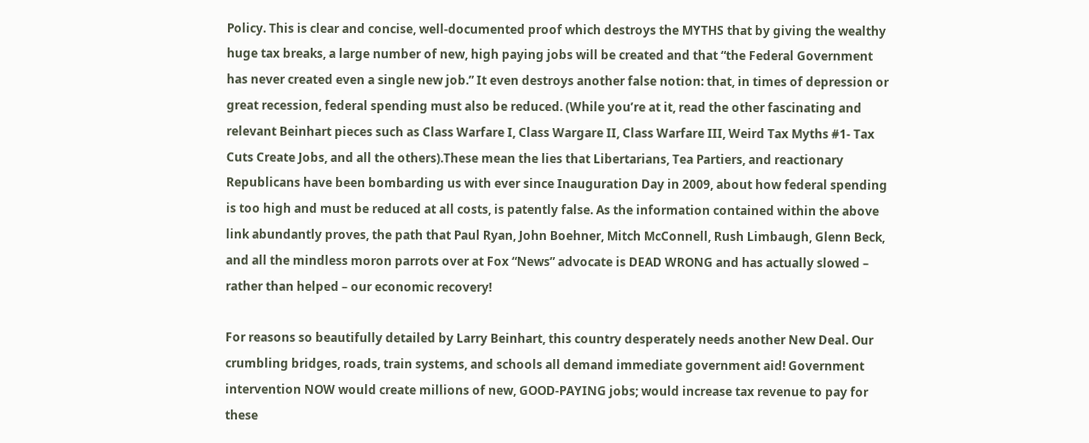Policy. This is clear and concise, well-documented proof which destroys the MYTHS that by giving the wealthy huge tax breaks, a large number of new, high paying jobs will be created and that “the Federal Government has never created even a single new job.” It even destroys another false notion: that, in times of depression or great recession, federal spending must also be reduced. (While you’re at it, read the other fascinating and relevant Beinhart pieces such as Class Warfare I, Class Wargare II, Class Warfare III, Weird Tax Myths #1- Tax Cuts Create Jobs, and all the others).These mean the lies that Libertarians, Tea Partiers, and reactionary Republicans have been bombarding us with ever since Inauguration Day in 2009, about how federal spending is too high and must be reduced at all costs, is patently false. As the information contained within the above link abundantly proves, the path that Paul Ryan, John Boehner, Mitch McConnell, Rush Limbaugh, Glenn Beck, and all the mindless moron parrots over at Fox “News” advocate is DEAD WRONG and has actually slowed – rather than helped – our economic recovery!

For reasons so beautifully detailed by Larry Beinhart, this country desperately needs another New Deal. Our crumbling bridges, roads, train systems, and schools all demand immediate government aid! Government intervention NOW would create millions of new, GOOD-PAYING jobs; would increase tax revenue to pay for these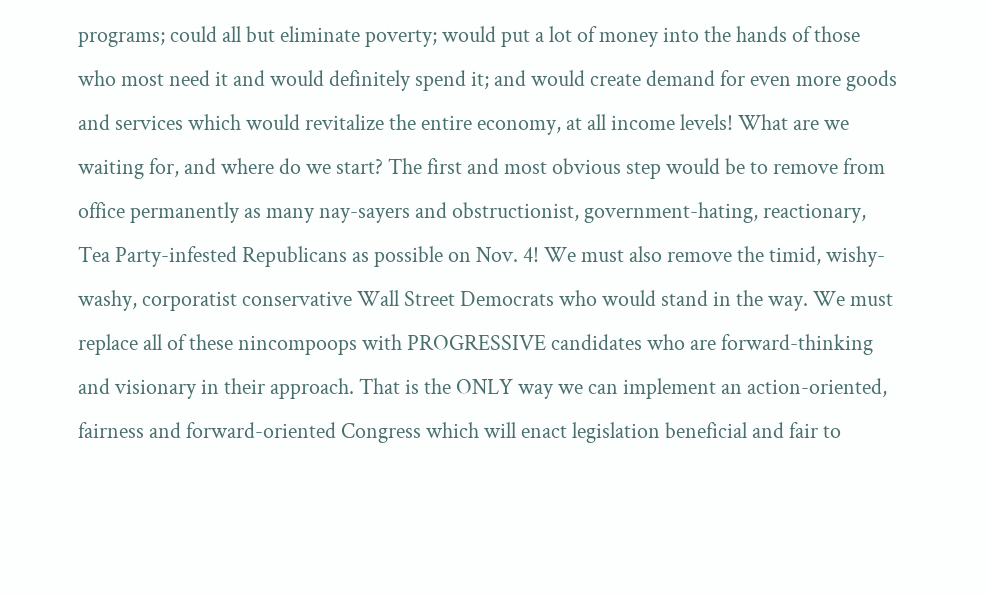programs; could all but eliminate poverty; would put a lot of money into the hands of those who most need it and would definitely spend it; and would create demand for even more goods and services which would revitalize the entire economy, at all income levels! What are we waiting for, and where do we start? The first and most obvious step would be to remove from office permanently as many nay-sayers and obstructionist, government-hating, reactionary, Tea Party-infested Republicans as possible on Nov. 4! We must also remove the timid, wishy-washy, corporatist conservative Wall Street Democrats who would stand in the way. We must replace all of these nincompoops with PROGRESSIVE candidates who are forward-thinking and visionary in their approach. That is the ONLY way we can implement an action-oriented, fairness and forward-oriented Congress which will enact legislation beneficial and fair to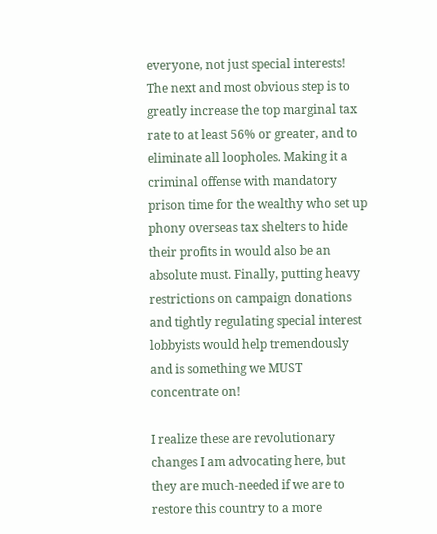everyone, not just special interests! The next and most obvious step is to greatly increase the top marginal tax rate to at least 56% or greater, and to eliminate all loopholes. Making it a criminal offense with mandatory prison time for the wealthy who set up phony overseas tax shelters to hide their profits in would also be an absolute must. Finally, putting heavy restrictions on campaign donations and tightly regulating special interest lobbyists would help tremendously and is something we MUST concentrate on!

I realize these are revolutionary changes I am advocating here, but they are much-needed if we are to restore this country to a more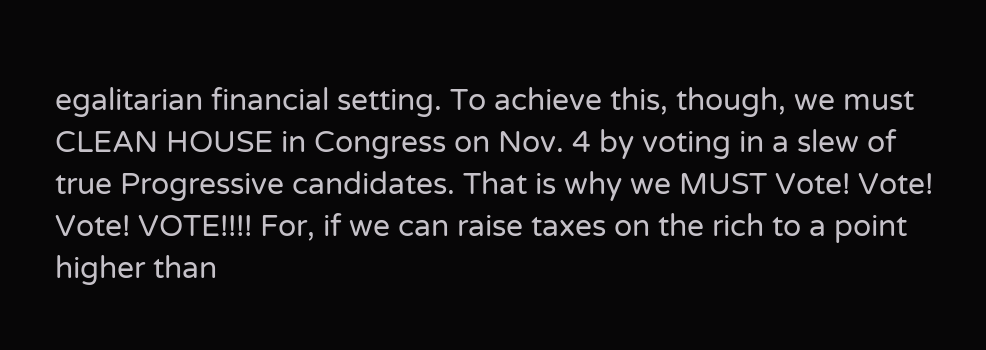egalitarian financial setting. To achieve this, though, we must CLEAN HOUSE in Congress on Nov. 4 by voting in a slew of true Progressive candidates. That is why we MUST Vote! Vote! Vote! VOTE!!!! For, if we can raise taxes on the rich to a point higher than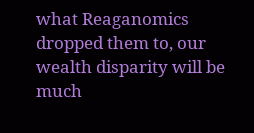what Reaganomics dropped them to, our wealth disparity will be much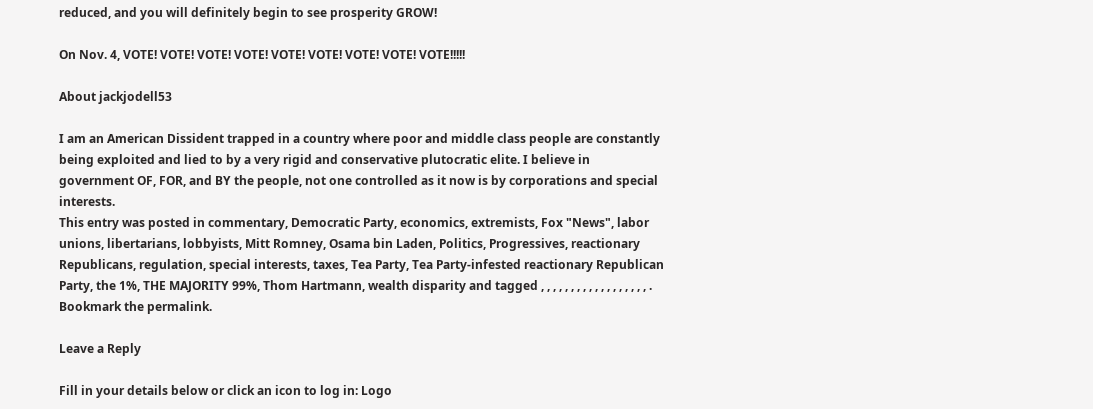reduced, and you will definitely begin to see prosperity GROW!

On Nov. 4, VOTE! VOTE! VOTE! VOTE! VOTE! VOTE! VOTE! VOTE! VOTE!!!!!

About jackjodell53

I am an American Dissident trapped in a country where poor and middle class people are constantly being exploited and lied to by a very rigid and conservative plutocratic elite. I believe in government OF, FOR, and BY the people, not one controlled as it now is by corporations and special interests.
This entry was posted in commentary, Democratic Party, economics, extremists, Fox "News", labor unions, libertarians, lobbyists, Mitt Romney, Osama bin Laden, Politics, Progressives, reactionary Republicans, regulation, special interests, taxes, Tea Party, Tea Party-infested reactionary Republican Party, the 1%, THE MAJORITY 99%, Thom Hartmann, wealth disparity and tagged , , , , , , , , , , , , , , , , , , . Bookmark the permalink.

Leave a Reply

Fill in your details below or click an icon to log in: Logo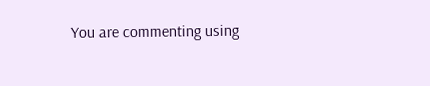You are commenting using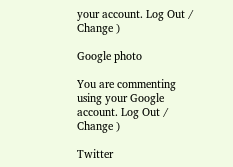your account. Log Out /  Change )

Google photo

You are commenting using your Google account. Log Out /  Change )

Twitter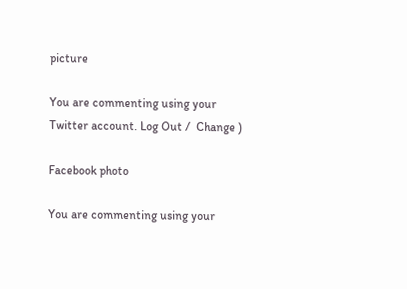picture

You are commenting using your Twitter account. Log Out /  Change )

Facebook photo

You are commenting using your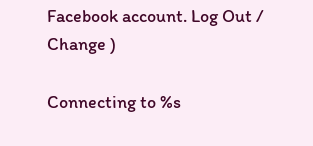Facebook account. Log Out /  Change )

Connecting to %s